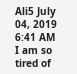Ali5 July 04, 2019 6:41 AM
I am so tired of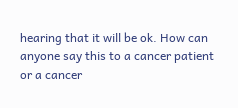hearing that it will be ok. How can anyone say this to a cancer patient or a cancer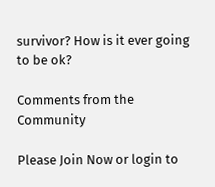survivor? How is it ever going to be ok?

Comments from the Community

Please Join Now or login to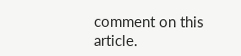comment on this article.